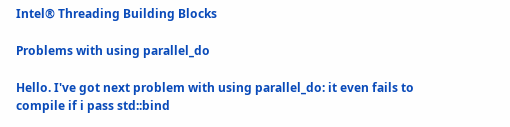Intel® Threading Building Blocks

Problems with using parallel_do

Hello. I've got next problem with using parallel_do: it even fails to compile if i pass std::bind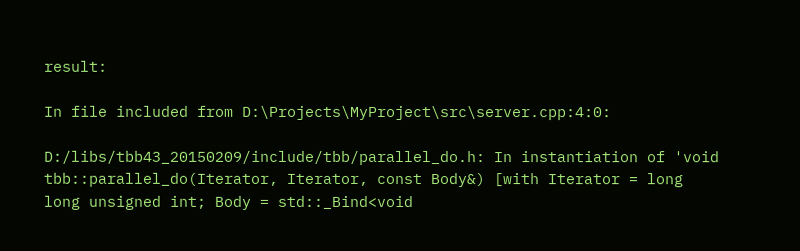result:

In file included from D:\Projects\MyProject\src\server.cpp:4:0:

D:/libs/tbb43_20150209/include/tbb/parallel_do.h: In instantiation of 'void tbb::parallel_do(Iterator, Iterator, const Body&) [with Iterator = long long unsigned int; Body = std::_Bind<void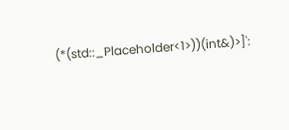(*(std::_Placeholder<1>))(int&)>]':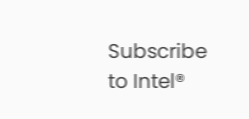Subscribe to Intel®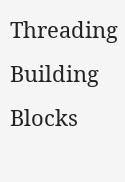Threading Building Blocks